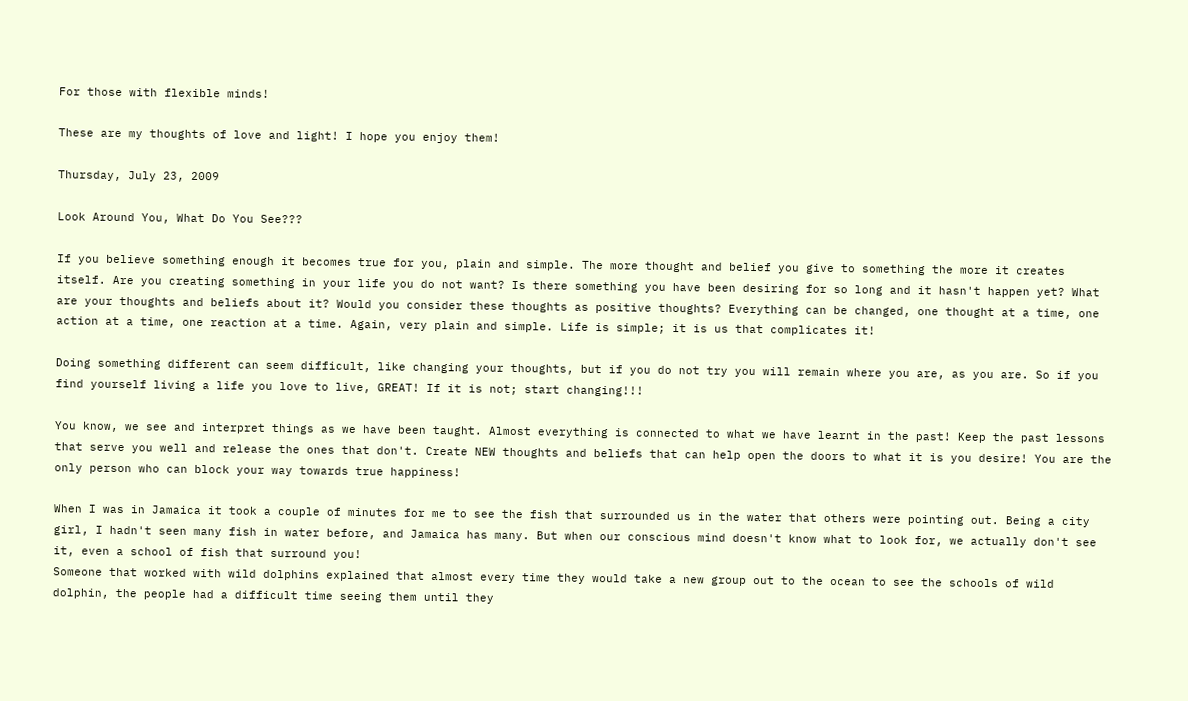For those with flexible minds!

These are my thoughts of love and light! I hope you enjoy them!

Thursday, July 23, 2009

Look Around You, What Do You See???

If you believe something enough it becomes true for you, plain and simple. The more thought and belief you give to something the more it creates itself. Are you creating something in your life you do not want? Is there something you have been desiring for so long and it hasn't happen yet? What are your thoughts and beliefs about it? Would you consider these thoughts as positive thoughts? Everything can be changed, one thought at a time, one action at a time, one reaction at a time. Again, very plain and simple. Life is simple; it is us that complicates it!

Doing something different can seem difficult, like changing your thoughts, but if you do not try you will remain where you are, as you are. So if you find yourself living a life you love to live, GREAT! If it is not; start changing!!!

You know, we see and interpret things as we have been taught. Almost everything is connected to what we have learnt in the past! Keep the past lessons that serve you well and release the ones that don't. Create NEW thoughts and beliefs that can help open the doors to what it is you desire! You are the only person who can block your way towards true happiness!

When I was in Jamaica it took a couple of minutes for me to see the fish that surrounded us in the water that others were pointing out. Being a city girl, I hadn't seen many fish in water before, and Jamaica has many. But when our conscious mind doesn't know what to look for, we actually don't see it, even a school of fish that surround you!
Someone that worked with wild dolphins explained that almost every time they would take a new group out to the ocean to see the schools of wild dolphin, the people had a difficult time seeing them until they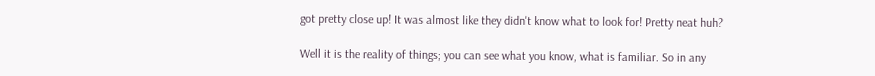got pretty close up! It was almost like they didn't know what to look for! Pretty neat huh?

Well it is the reality of things; you can see what you know, what is familiar. So in any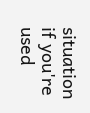situation if you're used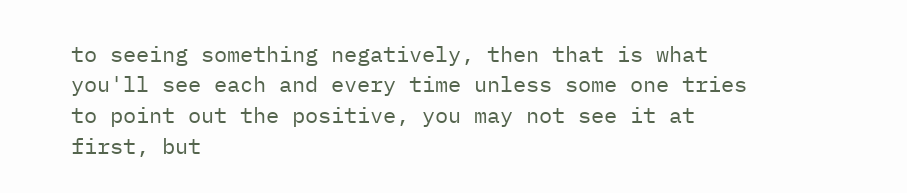to seeing something negatively, then that is what you'll see each and every time unless some one tries to point out the positive, you may not see it at first, but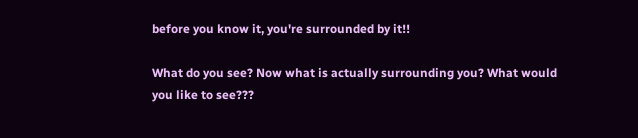before you know it, you're surrounded by it!!

What do you see? Now what is actually surrounding you? What would you like to see???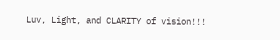Luv, Light, and CLARITY of vision!!!